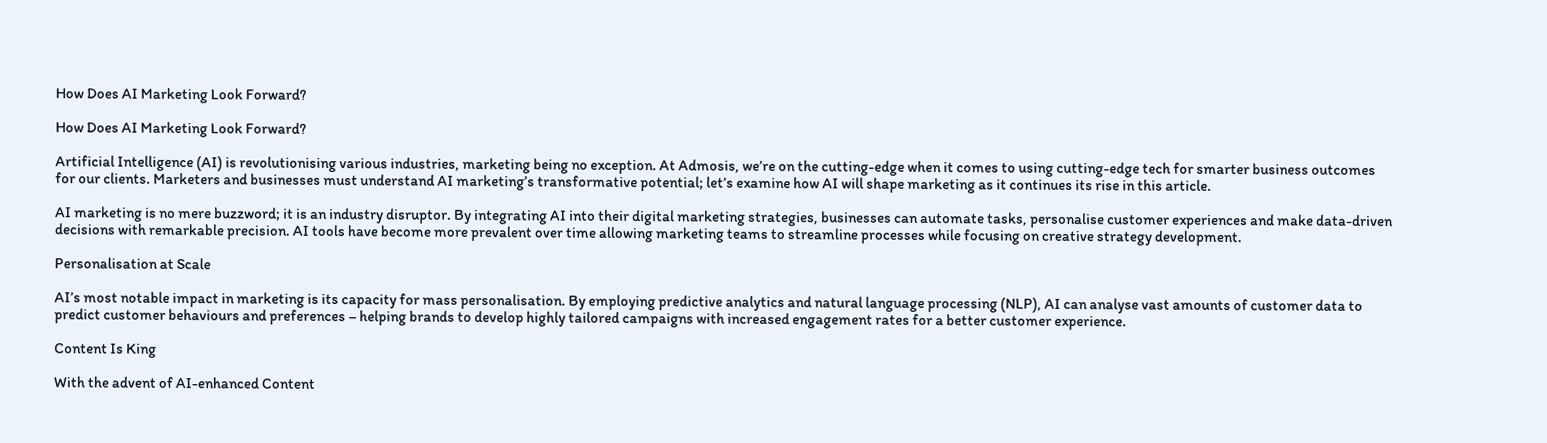How Does AI Marketing Look Forward?

How Does AI Marketing Look Forward?

Artificial Intelligence (AI) is revolutionising various industries, marketing being no exception. At Admosis, we’re on the cutting-edge when it comes to using cutting-edge tech for smarter business outcomes for our clients. Marketers and businesses must understand AI marketing’s transformative potential; let’s examine how AI will shape marketing as it continues its rise in this article.

AI marketing is no mere buzzword; it is an industry disruptor. By integrating AI into their digital marketing strategies, businesses can automate tasks, personalise customer experiences and make data-driven decisions with remarkable precision. AI tools have become more prevalent over time allowing marketing teams to streamline processes while focusing on creative strategy development.

Personalisation at Scale

AI’s most notable impact in marketing is its capacity for mass personalisation. By employing predictive analytics and natural language processing (NLP), AI can analyse vast amounts of customer data to predict customer behaviours and preferences – helping brands to develop highly tailored campaigns with increased engagement rates for a better customer experience.

Content Is King

With the advent of AI-enhanced Content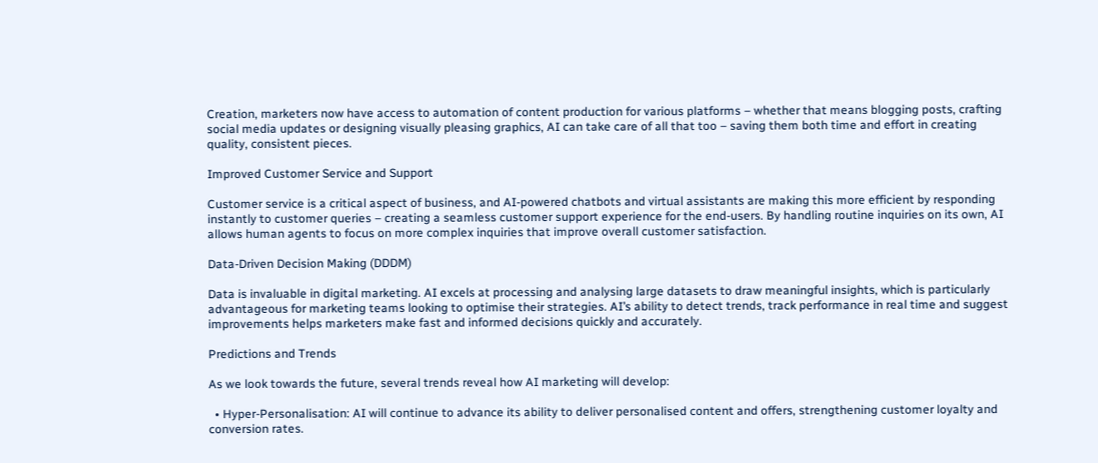Creation, marketers now have access to automation of content production for various platforms – whether that means blogging posts, crafting social media updates or designing visually pleasing graphics, AI can take care of all that too – saving them both time and effort in creating quality, consistent pieces.

Improved Customer Service and Support

Customer service is a critical aspect of business, and AI-powered chatbots and virtual assistants are making this more efficient by responding instantly to customer queries – creating a seamless customer support experience for the end-users. By handling routine inquiries on its own, AI allows human agents to focus on more complex inquiries that improve overall customer satisfaction.

Data-Driven Decision Making (DDDM)

Data is invaluable in digital marketing. AI excels at processing and analysing large datasets to draw meaningful insights, which is particularly advantageous for marketing teams looking to optimise their strategies. AI’s ability to detect trends, track performance in real time and suggest improvements helps marketers make fast and informed decisions quickly and accurately.

Predictions and Trends

As we look towards the future, several trends reveal how AI marketing will develop:

  • Hyper-Personalisation: AI will continue to advance its ability to deliver personalised content and offers, strengthening customer loyalty and conversion rates.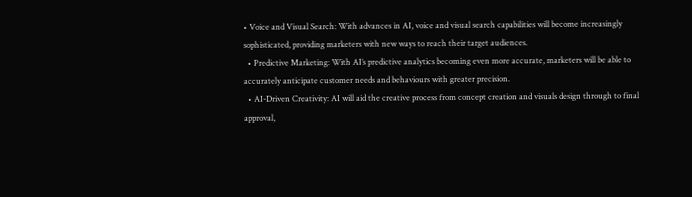• Voice and Visual Search: With advances in AI, voice and visual search capabilities will become increasingly sophisticated, providing marketers with new ways to reach their target audiences.
  • Predictive Marketing: With AI’s predictive analytics becoming even more accurate, marketers will be able to accurately anticipate customer needs and behaviours with greater precision.
  • AI-Driven Creativity: AI will aid the creative process from concept creation and visuals design through to final approval,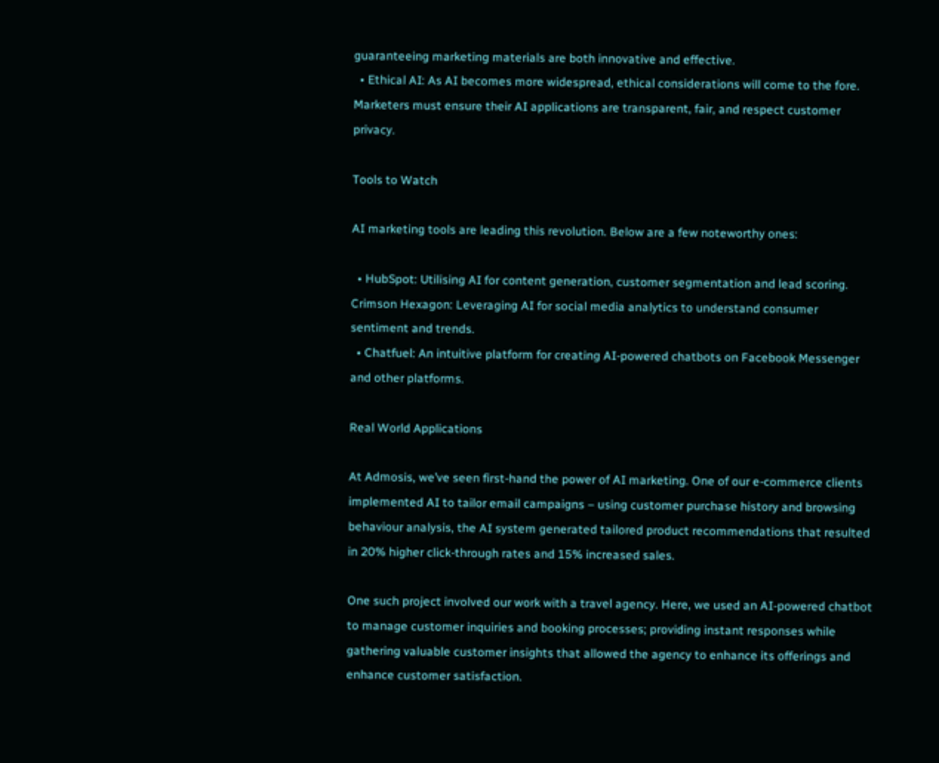guaranteeing marketing materials are both innovative and effective.
  • Ethical AI: As AI becomes more widespread, ethical considerations will come to the fore. Marketers must ensure their AI applications are transparent, fair, and respect customer privacy.

Tools to Watch

AI marketing tools are leading this revolution. Below are a few noteworthy ones:

  • HubSpot: Utilising AI for content generation, customer segmentation and lead scoring. Crimson Hexagon: Leveraging AI for social media analytics to understand consumer sentiment and trends.
  • Chatfuel: An intuitive platform for creating AI-powered chatbots on Facebook Messenger and other platforms.

Real World Applications

At Admosis, we’ve seen first-hand the power of AI marketing. One of our e-commerce clients implemented AI to tailor email campaigns – using customer purchase history and browsing behaviour analysis, the AI system generated tailored product recommendations that resulted in 20% higher click-through rates and 15% increased sales.

One such project involved our work with a travel agency. Here, we used an AI-powered chatbot to manage customer inquiries and booking processes; providing instant responses while gathering valuable customer insights that allowed the agency to enhance its offerings and enhance customer satisfaction.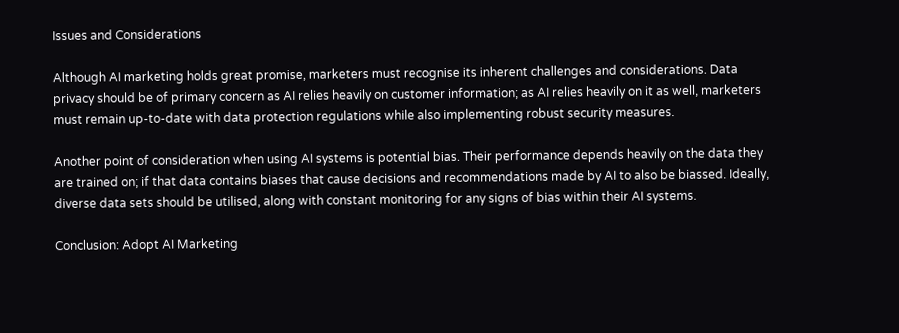Issues and Considerations

Although AI marketing holds great promise, marketers must recognise its inherent challenges and considerations. Data privacy should be of primary concern as AI relies heavily on customer information; as AI relies heavily on it as well, marketers must remain up-to-date with data protection regulations while also implementing robust security measures.

Another point of consideration when using AI systems is potential bias. Their performance depends heavily on the data they are trained on; if that data contains biases that cause decisions and recommendations made by AI to also be biassed. Ideally, diverse data sets should be utilised, along with constant monitoring for any signs of bias within their AI systems.

Conclusion: Adopt AI Marketing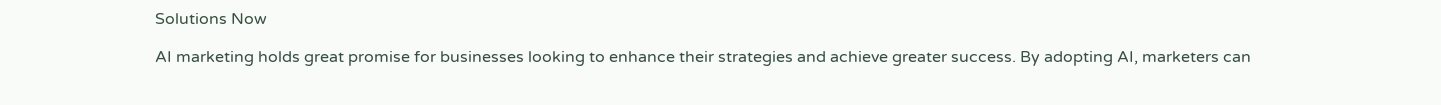Solutions Now

AI marketing holds great promise for businesses looking to enhance their strategies and achieve greater success. By adopting AI, marketers can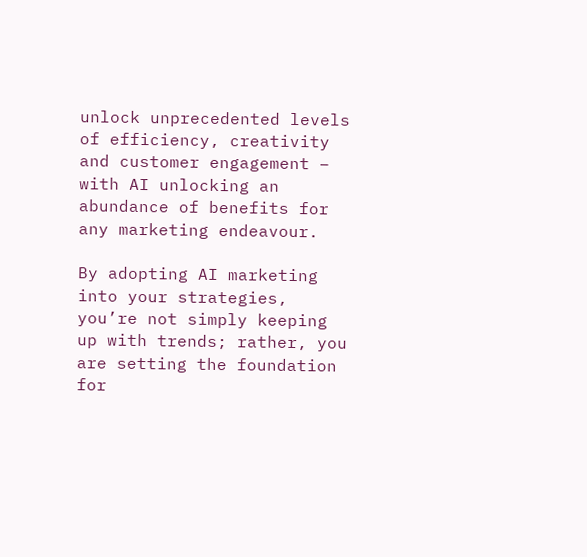unlock unprecedented levels of efficiency, creativity and customer engagement – with AI unlocking an abundance of benefits for any marketing endeavour.

By adopting AI marketing into your strategies, you’re not simply keeping up with trends; rather, you are setting the foundation for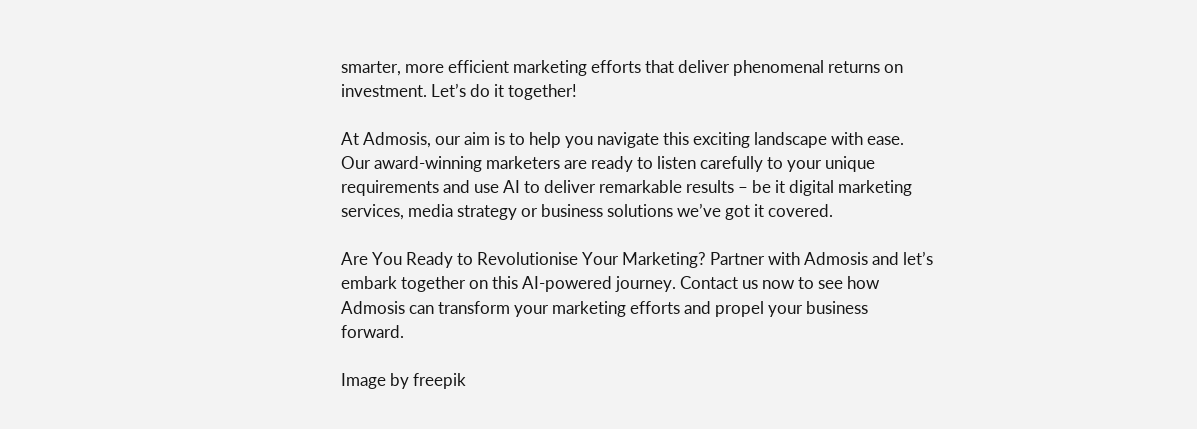smarter, more efficient marketing efforts that deliver phenomenal returns on investment. Let’s do it together!

At Admosis, our aim is to help you navigate this exciting landscape with ease. Our award-winning marketers are ready to listen carefully to your unique requirements and use AI to deliver remarkable results – be it digital marketing services, media strategy or business solutions we’ve got it covered.

Are You Ready to Revolutionise Your Marketing? Partner with Admosis and let’s embark together on this AI-powered journey. Contact us now to see how Admosis can transform your marketing efforts and propel your business forward.

Image by freepik